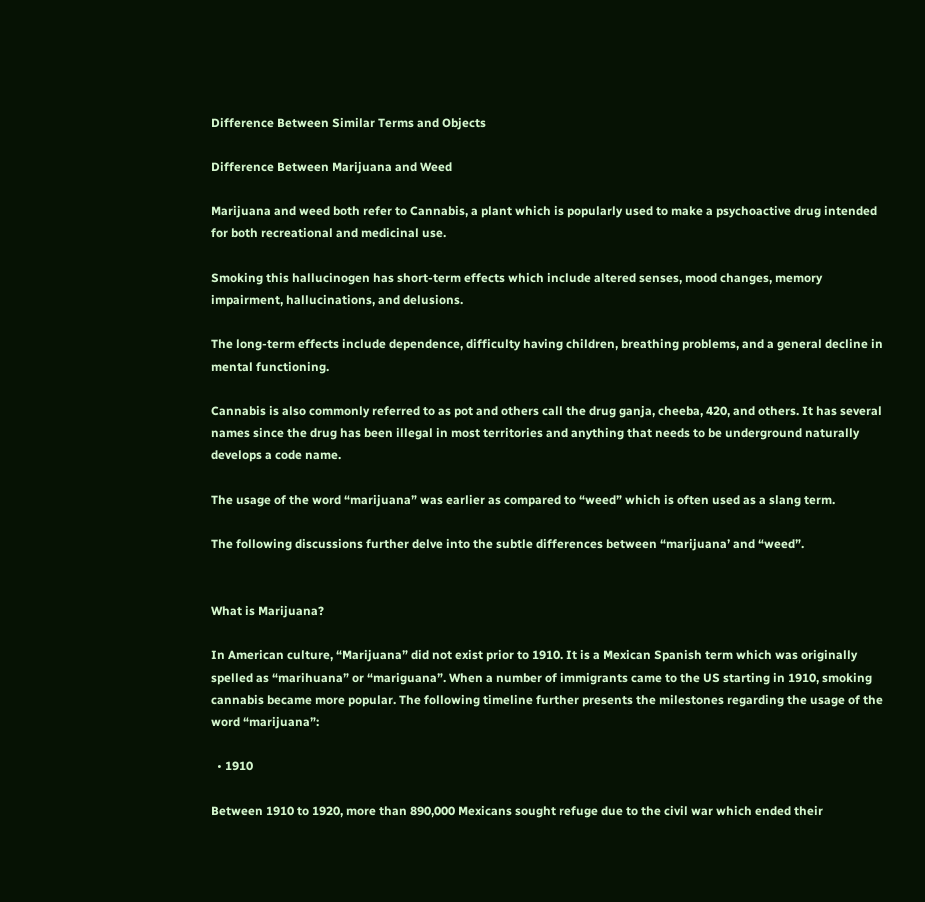Difference Between Similar Terms and Objects

Difference Between Marijuana and Weed

Marijuana and weed both refer to Cannabis, a plant which is popularly used to make a psychoactive drug intended for both recreational and medicinal use.

Smoking this hallucinogen has short-term effects which include altered senses, mood changes, memory impairment, hallucinations, and delusions.

The long-term effects include dependence, difficulty having children, breathing problems, and a general decline in mental functioning.

Cannabis is also commonly referred to as pot and others call the drug ganja, cheeba, 420, and others. It has several names since the drug has been illegal in most territories and anything that needs to be underground naturally develops a code name.

The usage of the word “marijuana” was earlier as compared to “weed” which is often used as a slang term.

The following discussions further delve into the subtle differences between “marijuana’ and “weed”.


What is Marijuana?

In American culture, “Marijuana” did not exist prior to 1910. It is a Mexican Spanish term which was originally spelled as “marihuana” or “mariguana”. When a number of immigrants came to the US starting in 1910, smoking cannabis became more popular. The following timeline further presents the milestones regarding the usage of the word “marijuana”:

  • 1910

Between 1910 to 1920, more than 890,000 Mexicans sought refuge due to the civil war which ended their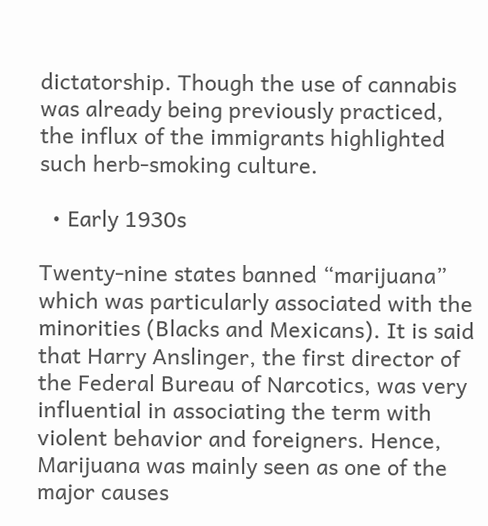dictatorship. Though the use of cannabis was already being previously practiced, the influx of the immigrants highlighted such herb-smoking culture.

  • Early 1930s

Twenty-nine states banned “marijuana” which was particularly associated with the minorities (Blacks and Mexicans). It is said that Harry Anslinger, the first director of the Federal Bureau of Narcotics, was very influential in associating the term with violent behavior and foreigners. Hence, Marijuana was mainly seen as one of the major causes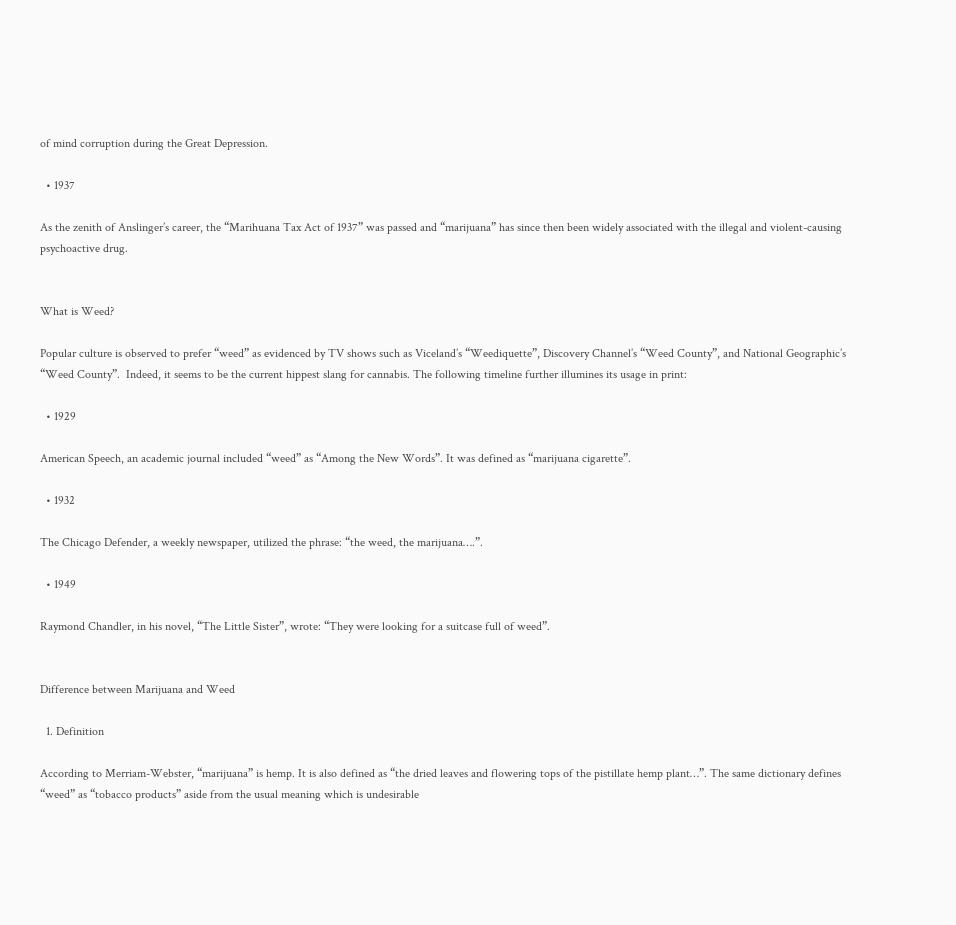of mind corruption during the Great Depression.

  • 1937

As the zenith of Anslinger’s career, the “Marihuana Tax Act of 1937” was passed and “marijuana” has since then been widely associated with the illegal and violent-causing psychoactive drug.


What is Weed?

Popular culture is observed to prefer “weed” as evidenced by TV shows such as Viceland’s “Weediquette”, Discovery Channel’s “Weed County”, and National Geographic’s “Weed County”.  Indeed, it seems to be the current hippest slang for cannabis. The following timeline further illumines its usage in print:

  • 1929

American Speech, an academic journal included “weed” as “Among the New Words”. It was defined as “marijuana cigarette”.

  • 1932

The Chicago Defender, a weekly newspaper, utilized the phrase: “the weed, the marijuana….”.

  • 1949

Raymond Chandler, in his novel, “The Little Sister”, wrote: “They were looking for a suitcase full of weed”.


Difference between Marijuana and Weed

  1. Definition

According to Merriam-Webster, “marijuana” is hemp. It is also defined as “the dried leaves and flowering tops of the pistillate hemp plant…”. The same dictionary defines “weed” as “tobacco products” aside from the usual meaning which is undesirable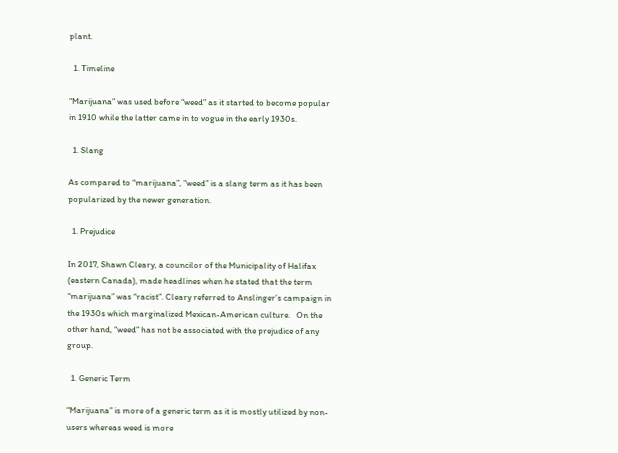plant.

  1. Timeline

“Marijuana” was used before “weed” as it started to become popular in 1910 while the latter came in to vogue in the early 1930s.

  1. Slang

As compared to “marijuana”, “weed” is a slang term as it has been popularized by the newer generation.

  1. Prejudice

In 2017, Shawn Cleary, a councilor of the Municipality of Halifax (eastern Canada), made headlines when he stated that the term “marijuana” was “racist”. Cleary referred to Anslinger’s campaign in the 1930s which marginalized Mexican-American culture.   On the other hand, “weed” has not be associated with the prejudice of any group.

  1. Generic Term

“Marijuana” is more of a generic term as it is mostly utilized by non-users whereas weed is more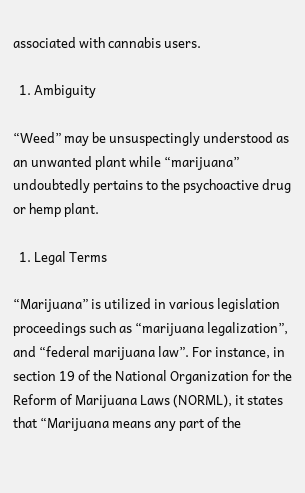associated with cannabis users.

  1. Ambiguity

“Weed” may be unsuspectingly understood as an unwanted plant while “marijuana” undoubtedly pertains to the psychoactive drug or hemp plant.

  1. Legal Terms

“Marijuana” is utilized in various legislation proceedings such as “marijuana legalization”, and “federal marijuana law”. For instance, in section 19 of the National Organization for the Reform of Marijuana Laws (NORML), it states that “Marijuana means any part of the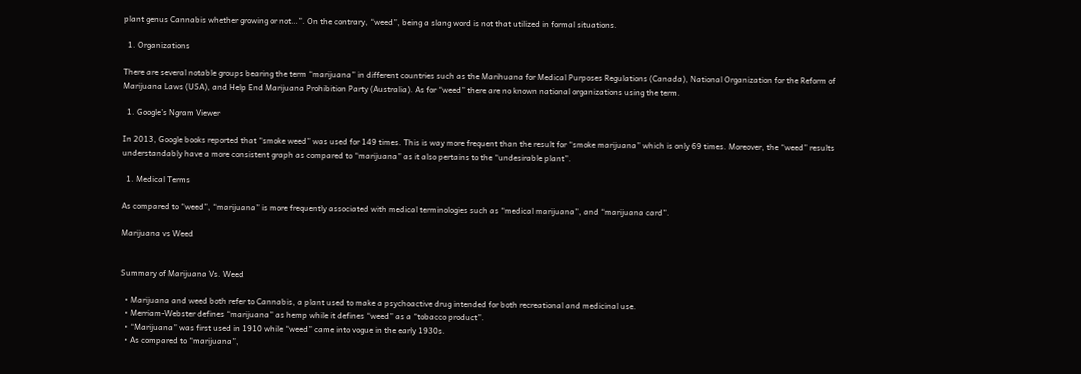plant genus Cannabis whether growing or not…”. On the contrary, “weed”, being a slang word is not that utilized in formal situations.

  1. Organizations

There are several notable groups bearing the term “marijuana” in different countries such as the Marihuana for Medical Purposes Regulations (Canada), National Organization for the Reform of Marijuana Laws (USA), and Help End Marijuana Prohibition Party (Australia). As for “weed” there are no known national organizations using the term.

  1. Google’s Ngram Viewer

In 2013, Google books reported that “smoke weed” was used for 149 times. This is way more frequent than the result for “smoke marijuana” which is only 69 times. Moreover, the “weed” results understandably have a more consistent graph as compared to “marijuana” as it also pertains to the “undesirable plant”.

  1. Medical Terms

As compared to “weed”, “marijuana” is more frequently associated with medical terminologies such as “medical marijuana”, and “marijuana card”.

Marijuana vs Weed


Summary of Marijuana Vs. Weed

  • Marijuana and weed both refer to Cannabis, a plant used to make a psychoactive drug intended for both recreational and medicinal use.
  • Merriam-Webster defines “marijuana” as hemp while it defines “weed” as a “tobacco product”.
  • “Marijuana” was first used in 1910 while “weed” came into vogue in the early 1930s.
  • As compared to “marijuana”,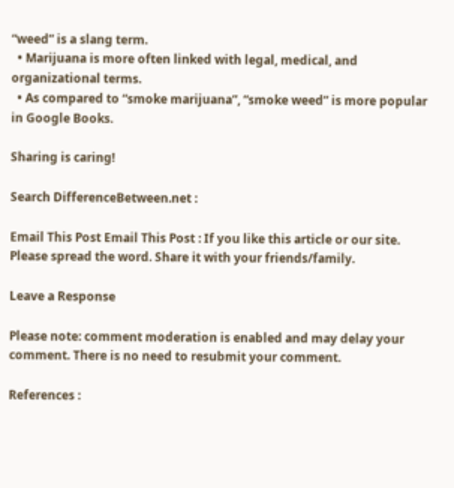“weed” is a slang term.
  • Marijuana is more often linked with legal, medical, and organizational terms.
  • As compared to “smoke marijuana”, “smoke weed” is more popular in Google Books.

Sharing is caring!

Search DifferenceBetween.net :

Email This Post Email This Post : If you like this article or our site. Please spread the word. Share it with your friends/family.

Leave a Response

Please note: comment moderation is enabled and may delay your comment. There is no need to resubmit your comment.

References :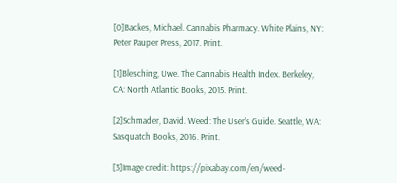[0]Backes, Michael. Cannabis Pharmacy. White Plains, NY: Peter Pauper Press, 2017. Print.

[1]Blesching, Uwe. The Cannabis Health Index. Berkeley, CA: North Atlantic Books, 2015. Print.

[2]Schmader, David. Weed: The User’s Guide. Seattle, WA: Sasquatch Books, 2016. Print.

[3]Image credit: https://pixabay.com/en/weed-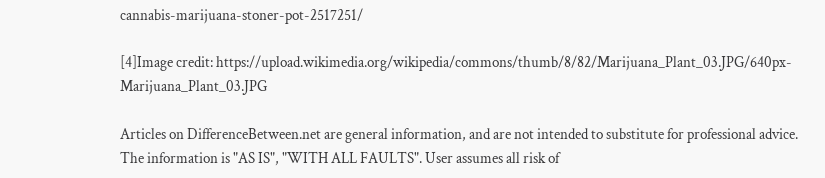cannabis-marijuana-stoner-pot-2517251/

[4]Image credit: https://upload.wikimedia.org/wikipedia/commons/thumb/8/82/Marijuana_Plant_03.JPG/640px-Marijuana_Plant_03.JPG

Articles on DifferenceBetween.net are general information, and are not intended to substitute for professional advice. The information is "AS IS", "WITH ALL FAULTS". User assumes all risk of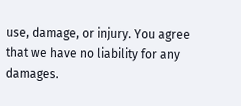use, damage, or injury. You agree that we have no liability for any damages.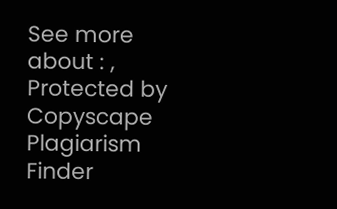See more about : ,
Protected by Copyscape Plagiarism Finder